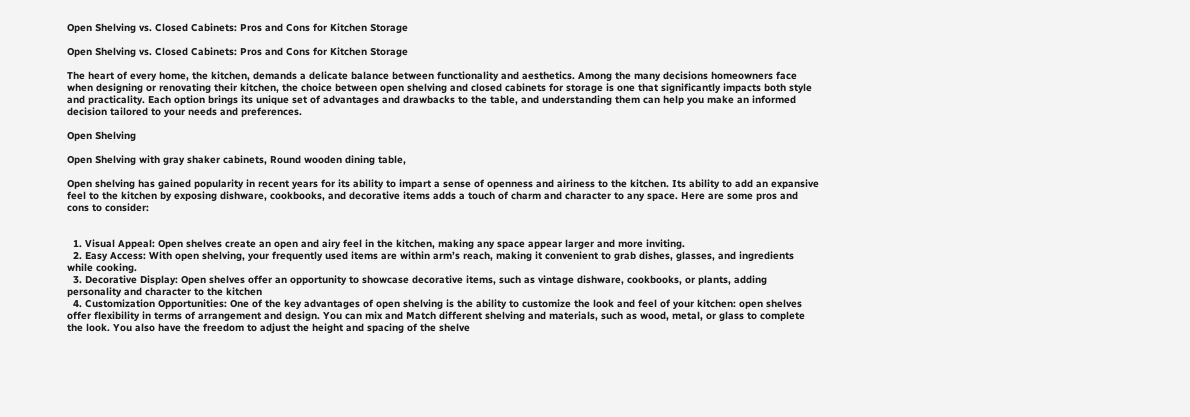Open Shelving vs. Closed Cabinets: Pros and Cons for Kitchen Storage

Open Shelving vs. Closed Cabinets: Pros and Cons for Kitchen Storage

The heart of every home, the kitchen, demands a delicate balance between functionality and aesthetics. Among the many decisions homeowners face when designing or renovating their kitchen, the choice between open shelving and closed cabinets for storage is one that significantly impacts both style and practicality. Each option brings its unique set of advantages and drawbacks to the table, and understanding them can help you make an informed decision tailored to your needs and preferences.

Open Shelving

Open Shelving with gray shaker cabinets, Round wooden dining table,

Open shelving has gained popularity in recent years for its ability to impart a sense of openness and airiness to the kitchen. Its ability to add an expansive feel to the kitchen by exposing dishware, cookbooks, and decorative items adds a touch of charm and character to any space. Here are some pros and cons to consider:


  1. Visual Appeal: Open shelves create an open and airy feel in the kitchen, making any space appear larger and more inviting.
  2. Easy Access: With open shelving, your frequently used items are within arm’s reach, making it convenient to grab dishes, glasses, and ingredients while cooking.
  3. Decorative Display: Open shelves offer an opportunity to showcase decorative items, such as vintage dishware, cookbooks, or plants, adding personality and character to the kitchen
  4. Customization Opportunities: One of the key advantages of open shelving is the ability to customize the look and feel of your kitchen: open shelves offer flexibility in terms of arrangement and design. You can mix and Match different shelving and materials, such as wood, metal, or glass to complete the look. You also have the freedom to adjust the height and spacing of the shelve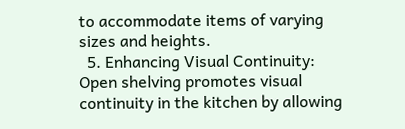to accommodate items of varying sizes and heights.
  5. Enhancing Visual Continuity: Open shelving promotes visual continuity in the kitchen by allowing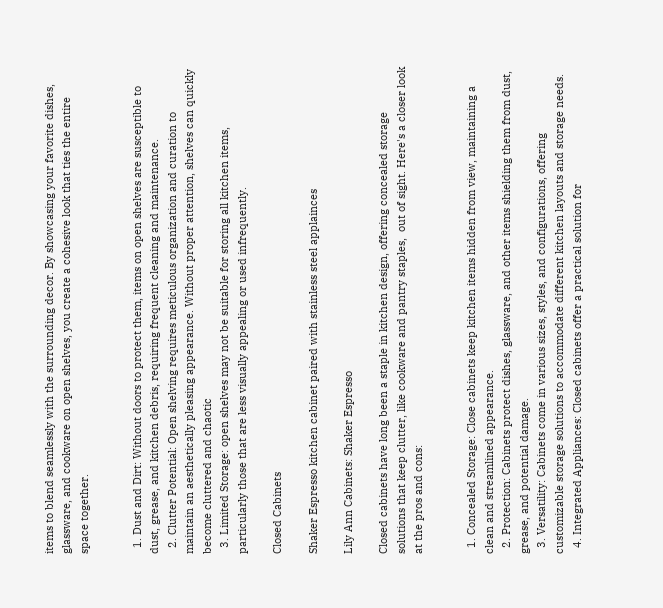items to blend seamlessly with the surrounding decor. By showcasing your favorite dishes, glassware, and cookware on open shelves, you create a cohesive look that ties the entire space together.


  1. Dust and Dirt: Without doors to protect them, items on open shelves are susceptible to dust, grease, and kitchen debris, requiring frequent cleaning and maintenance.
  2. Clutter Potential: Open shelving requires meticulous organization and curation to maintain an aesthetically pleasing appearance. Without proper attention, shelves can quickly become cluttered and chaotic
  3. Limited Storage: open shelves may not be suitable for storing all kitchen items, particularly those that are less visually appealing or used infrequently.

Closed Cabinets

Shaker Espresso kitchen cabinet paired with stainless steel applainces

Lily Ann Cabinets: Shaker Espresso

Closed cabinets have long been a staple in kitchen design, offering concealed storage solutions that keep clutter, like cookware and pantry staples,  out of sight. Here's a closer look at the pros and cons:


  1. Concealed Storage: Close cabinets keep kitchen items hidden from view, maintaining a clean and streamlined appearance.
  2. Protection: Cabinets protect dishes, glassware, and other items shielding them from dust, grease, and potential damage.
  3. Versatility: Cabinets come in various sizes, styles, and configurations, offering customizable storage solutions to accommodate different kitchen layouts and storage needs.
  4. Integrated Appliances: Closed cabinets offer a practical solution for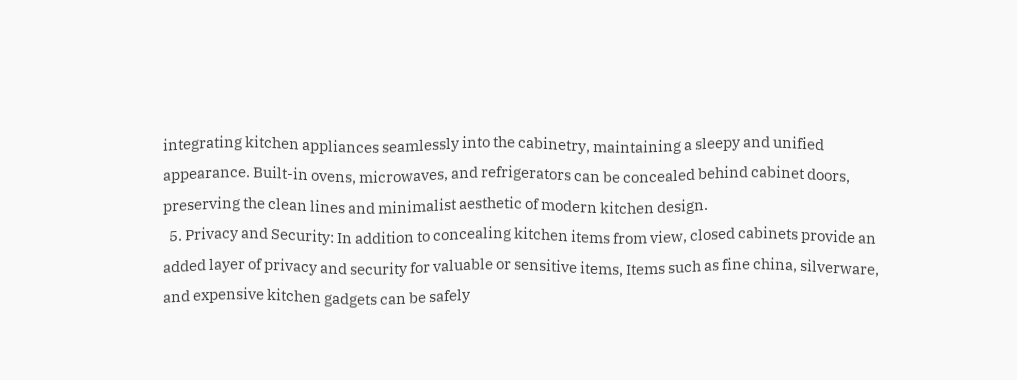integrating kitchen appliances seamlessly into the cabinetry, maintaining a sleepy and unified appearance. Built-in ovens, microwaves, and refrigerators can be concealed behind cabinet doors, preserving the clean lines and minimalist aesthetic of modern kitchen design.
  5. Privacy and Security: In addition to concealing kitchen items from view, closed cabinets provide an added layer of privacy and security for valuable or sensitive items, Items such as fine china, silverware, and expensive kitchen gadgets can be safely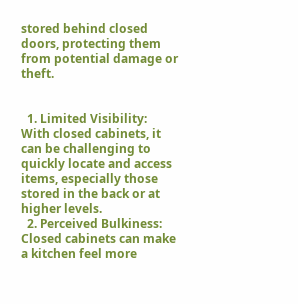stored behind closed doors, protecting them from potential damage or theft.


  1. Limited Visibility: With closed cabinets, it can be challenging to quickly locate and access items, especially those stored in the back or at higher levels.
  2. Perceived Bulkiness: Closed cabinets can make a kitchen feel more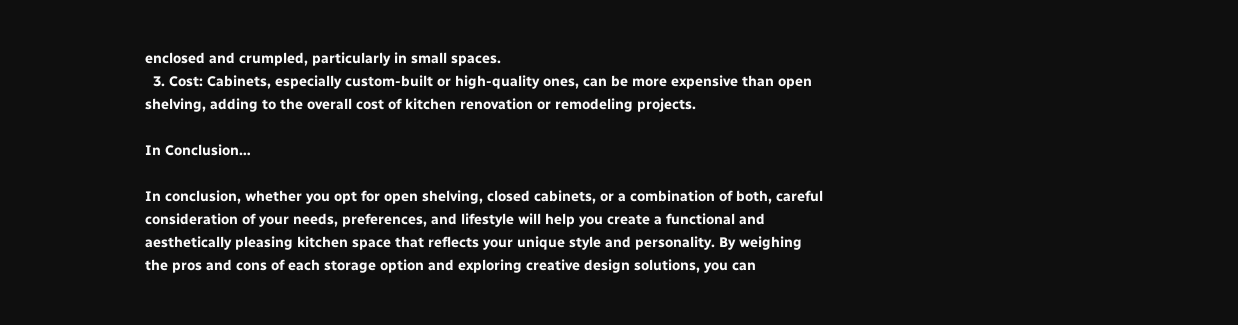enclosed and crumpled, particularly in small spaces.
  3. Cost: Cabinets, especially custom-built or high-quality ones, can be more expensive than open shelving, adding to the overall cost of kitchen renovation or remodeling projects.

In Conclusion…

In conclusion, whether you opt for open shelving, closed cabinets, or a combination of both, careful consideration of your needs, preferences, and lifestyle will help you create a functional and aesthetically pleasing kitchen space that reflects your unique style and personality. By weighing the pros and cons of each storage option and exploring creative design solutions, you can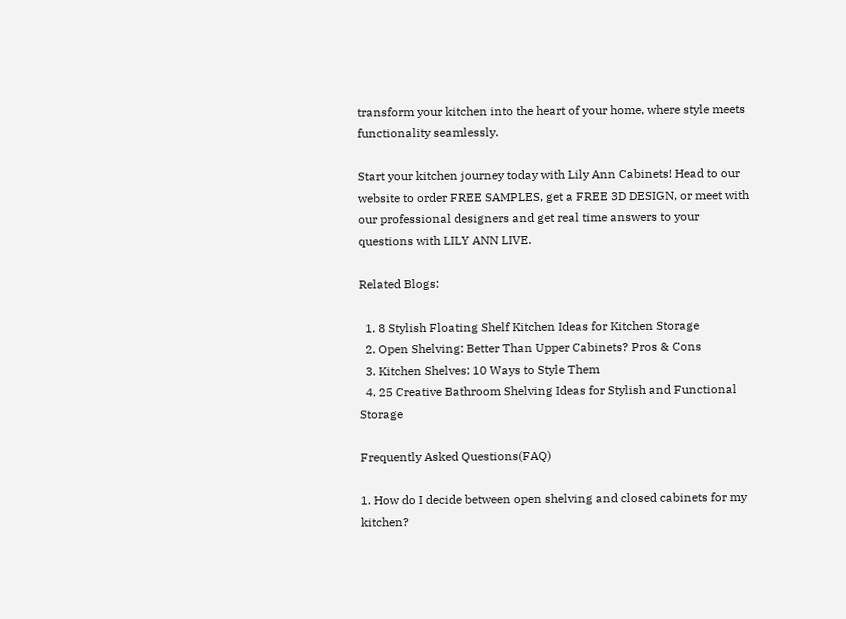transform your kitchen into the heart of your home, where style meets functionality seamlessly.

Start your kitchen journey today with Lily Ann Cabinets! Head to our website to order FREE SAMPLES, get a FREE 3D DESIGN, or meet with our professional designers and get real time answers to your questions with LILY ANN LIVE.

Related Blogs:

  1. 8 Stylish Floating Shelf Kitchen Ideas for Kitchen Storage
  2. Open Shelving: Better Than Upper Cabinets? Pros & Cons
  3. Kitchen Shelves: 10 Ways to Style Them
  4. 25 Creative Bathroom Shelving Ideas for Stylish and Functional Storage

Frequently Asked Questions(FAQ)

1. How do I decide between open shelving and closed cabinets for my kitchen?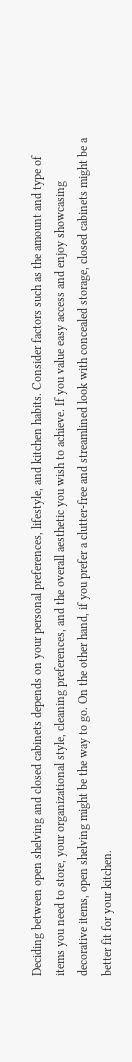Deciding between open shelving and closed cabinets depends on your personal preferences, lifestyle, and kitchen habits. Consider factors such as the amount and type of items you need to store, your organizational style, cleaning preferences, and the overall aesthetic you wish to achieve. If you value easy access and enjoy showcasing decorative items, open shelving might be the way to go. On the other hand, if you prefer a clutter-free and streamlined look with concealed storage, closed cabinets might be a better fit for your kitchen.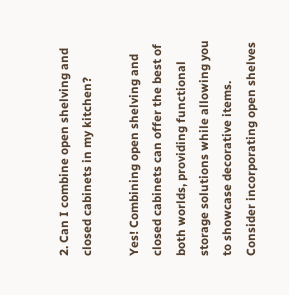2. Can I combine open shelving and closed cabinets in my kitchen?

Yes! Combining open shelving and closed cabinets can offer the best of both worlds, providing functional storage solutions while allowing you to showcase decorative items. Consider incorporating open shelves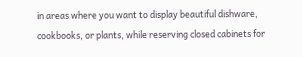in areas where you want to display beautiful dishware, cookbooks, or plants, while reserving closed cabinets for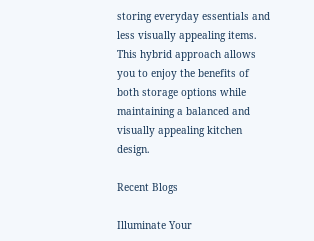storing everyday essentials and less visually appealing items. This hybrid approach allows you to enjoy the benefits of both storage options while maintaining a balanced and visually appealing kitchen design.

Recent Blogs

Illuminate Your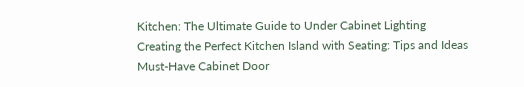Kitchen: The Ultimate Guide to Under Cabinet Lighting
Creating the Perfect Kitchen Island with Seating: Tips and Ideas
Must-Have Cabinet Door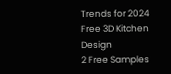Trends for 2024
Free 3D Kitchen Design
2 Free Samples